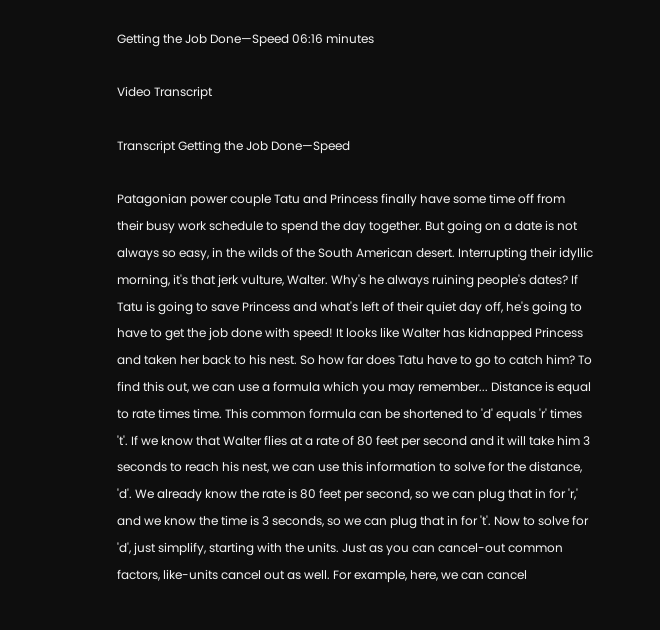Getting the Job Done—Speed 06:16 minutes

Video Transcript

Transcript Getting the Job Done—Speed

Patagonian power couple Tatu and Princess finally have some time off from their busy work schedule to spend the day together. But going on a date is not always so easy, in the wilds of the South American desert. Interrupting their idyllic morning, it's that jerk vulture, Walter. Why's he always ruining people's dates? If Tatu is going to save Princess and what's left of their quiet day off, he's going to have to get the job done with speed! It looks like Walter has kidnapped Princess and taken her back to his nest. So how far does Tatu have to go to catch him? To find this out, we can use a formula which you may remember... Distance is equal to rate times time. This common formula can be shortened to 'd' equals 'r' times 't'. If we know that Walter flies at a rate of 80 feet per second and it will take him 3 seconds to reach his nest, we can use this information to solve for the distance, 'd'. We already know the rate is 80 feet per second, so we can plug that in for 'r,' and we know the time is 3 seconds, so we can plug that in for 't'. Now to solve for 'd', just simplify, starting with the units. Just as you can cancel-out common factors, like-units cancel out as well. For example, here, we can cancel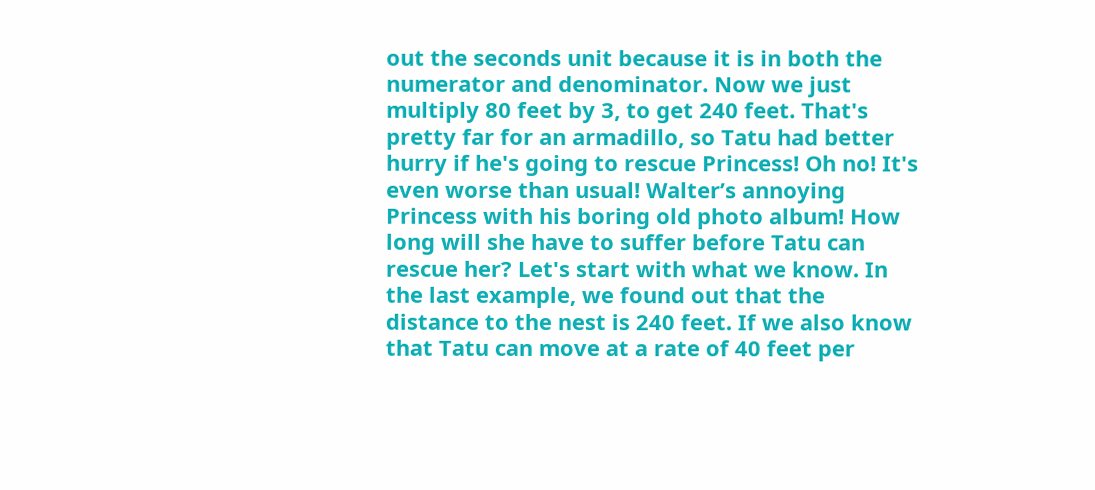out the seconds unit because it is in both the numerator and denominator. Now we just multiply 80 feet by 3, to get 240 feet. That's pretty far for an armadillo, so Tatu had better hurry if he's going to rescue Princess! Oh no! It's even worse than usual! Walter’s annoying Princess with his boring old photo album! How long will she have to suffer before Tatu can rescue her? Let's start with what we know. In the last example, we found out that the distance to the nest is 240 feet. If we also know that Tatu can move at a rate of 40 feet per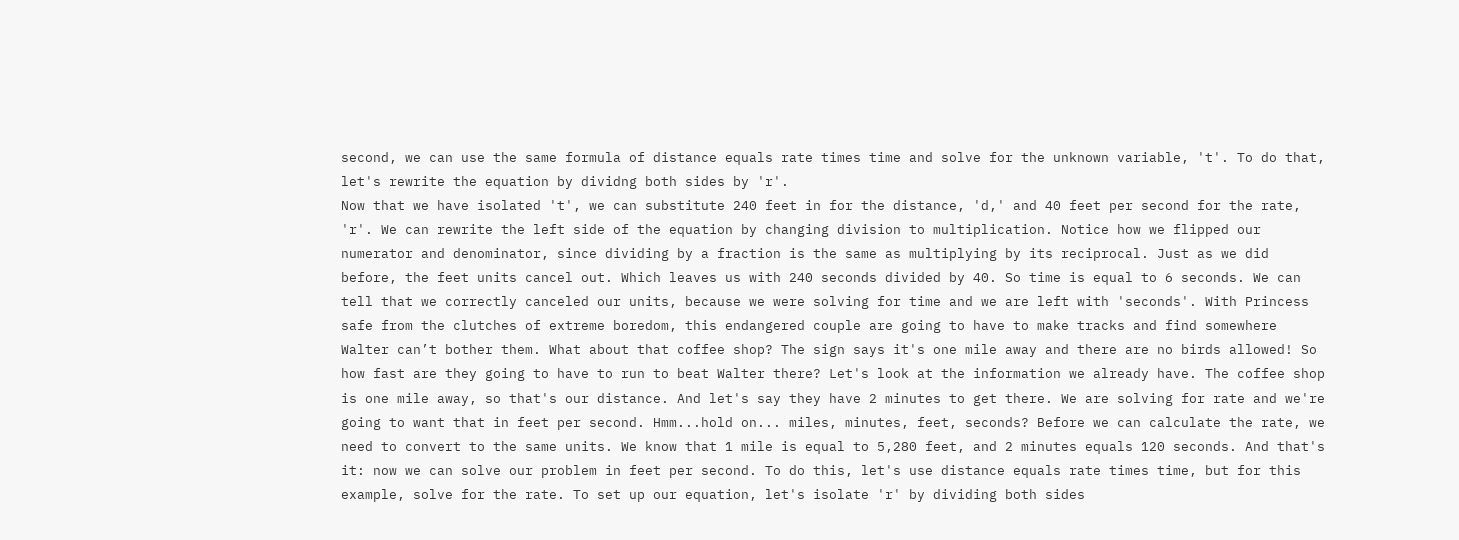second, we can use the same formula of distance equals rate times time and solve for the unknown variable, 't'. To do that, let's rewrite the equation by dividng both sides by 'r'.
Now that we have isolated 't', we can substitute 240 feet in for the distance, 'd,' and 40 feet per second for the rate, 'r'. We can rewrite the left side of the equation by changing division to multiplication. Notice how we flipped our numerator and denominator, since dividing by a fraction is the same as multiplying by its reciprocal. Just as we did before, the feet units cancel out. Which leaves us with 240 seconds divided by 40. So time is equal to 6 seconds. We can tell that we correctly canceled our units, because we were solving for time and we are left with 'seconds'. With Princess safe from the clutches of extreme boredom, this endangered couple are going to have to make tracks and find somewhere Walter can’t bother them. What about that coffee shop? The sign says it's one mile away and there are no birds allowed! So how fast are they going to have to run to beat Walter there? Let's look at the information we already have. The coffee shop is one mile away, so that's our distance. And let's say they have 2 minutes to get there. We are solving for rate and we're going to want that in feet per second. Hmm...hold on... miles, minutes, feet, seconds? Before we can calculate the rate, we need to convert to the same units. We know that 1 mile is equal to 5,280 feet, and 2 minutes equals 120 seconds. And that's it: now we can solve our problem in feet per second. To do this, let's use distance equals rate times time, but for this example, solve for the rate. To set up our equation, let's isolate 'r' by dividing both sides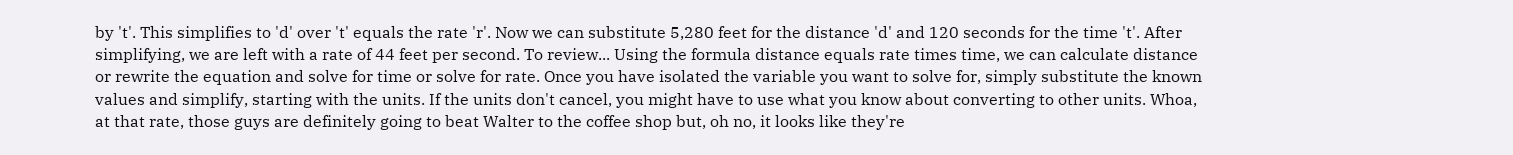by 't'. This simplifies to 'd' over 't' equals the rate 'r'. Now we can substitute 5,280 feet for the distance 'd' and 120 seconds for the time 't'. After simplifying, we are left with a rate of 44 feet per second. To review... Using the formula distance equals rate times time, we can calculate distance or rewrite the equation and solve for time or solve for rate. Once you have isolated the variable you want to solve for, simply substitute the known values and simplify, starting with the units. If the units don't cancel, you might have to use what you know about converting to other units. Whoa, at that rate, those guys are definitely going to beat Walter to the coffee shop but, oh no, it looks like they're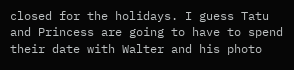closed for the holidays. I guess Tatu and Princess are going to have to spend their date with Walter and his photo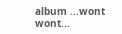album ...wont wont...